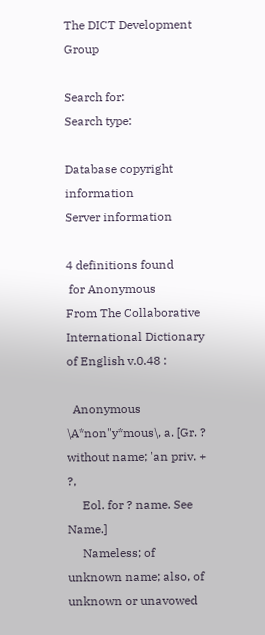The DICT Development Group

Search for:
Search type:

Database copyright information
Server information

4 definitions found
 for Anonymous
From The Collaborative International Dictionary of English v.0.48 :

  Anonymous \A*non"y*mous\, a. [Gr. ? without name; 'an priv. + ?,
     Eol. for ? name. See Name.]
     Nameless; of unknown name; also, of unknown or unavowed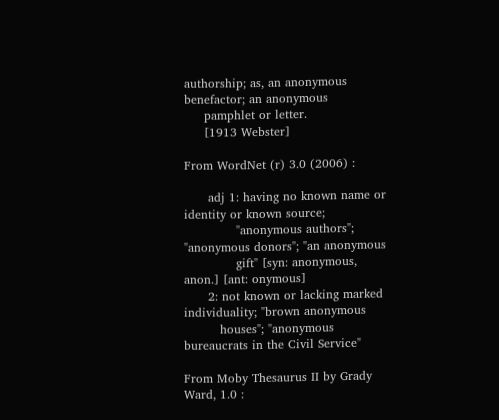authorship; as, an anonymous benefactor; an anonymous
     pamphlet or letter.
     [1913 Webster]

From WordNet (r) 3.0 (2006) :

      adj 1: having no known name or identity or known source;
             "anonymous authors"; "anonymous donors"; "an anonymous
             gift" [syn: anonymous, anon.] [ant: onymous]
      2: not known or lacking marked individuality; "brown anonymous
         houses"; "anonymous bureaucrats in the Civil Service"

From Moby Thesaurus II by Grady Ward, 1.0 :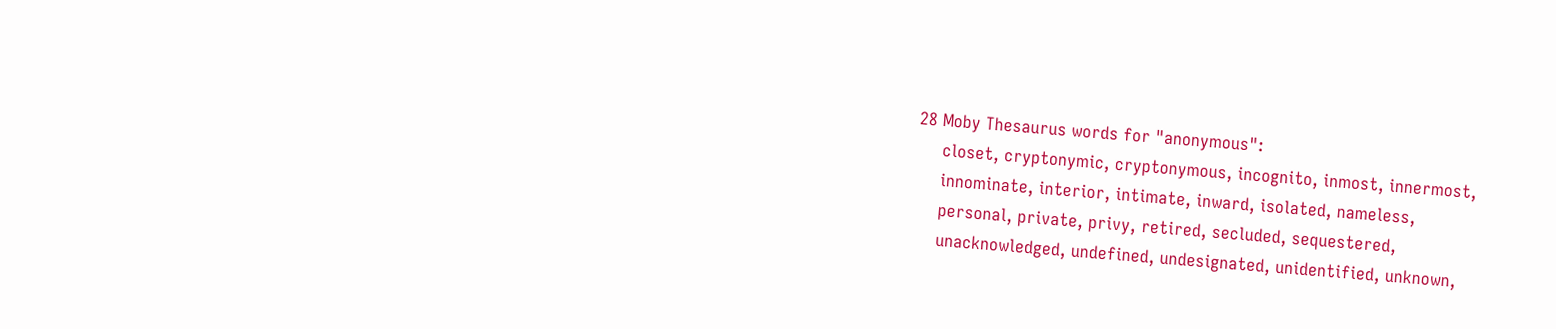28 Moby Thesaurus words for "anonymous":
     closet, cryptonymic, cryptonymous, incognito, inmost, innermost,
     innominate, interior, intimate, inward, isolated, nameless,
     personal, private, privy, retired, secluded, sequestered,
     unacknowledged, undefined, undesignated, unidentified, unknown,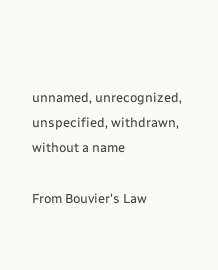unnamed, unrecognized, unspecified, withdrawn, without a name

From Bouvier's Law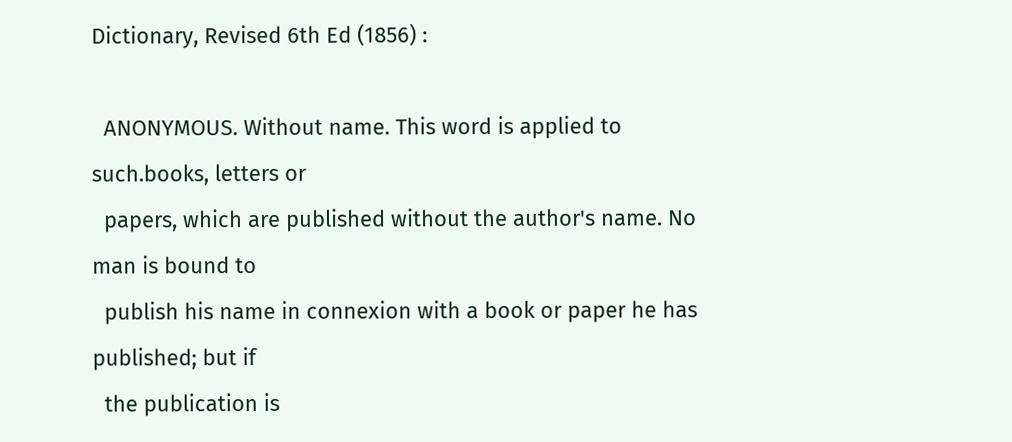Dictionary, Revised 6th Ed (1856) :

  ANONYMOUS. Without name. This word is applied to such.books, letters or
  papers, which are published without the author's name. No man is bound to
  publish his name in connexion with a book or paper he has published; but if
  the publication is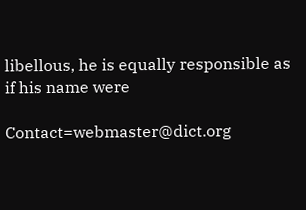libellous, he is equally responsible as if his name were

Contact=webmaster@dict.org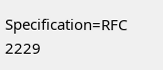Specification=RFC 2229